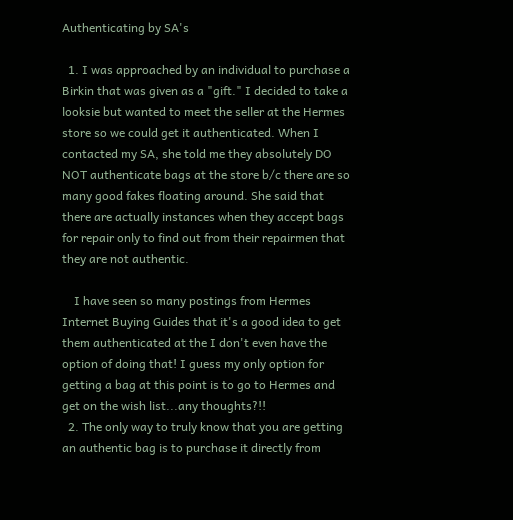Authenticating by SA's

  1. I was approached by an individual to purchase a Birkin that was given as a "gift." I decided to take a looksie but wanted to meet the seller at the Hermes store so we could get it authenticated. When I contacted my SA, she told me they absolutely DO NOT authenticate bags at the store b/c there are so many good fakes floating around. She said that there are actually instances when they accept bags for repair only to find out from their repairmen that they are not authentic.

    I have seen so many postings from Hermes Internet Buying Guides that it's a good idea to get them authenticated at the I don't even have the option of doing that! I guess my only option for getting a bag at this point is to go to Hermes and get on the wish list...any thoughts?!!
  2. The only way to truly know that you are getting an authentic bag is to purchase it directly from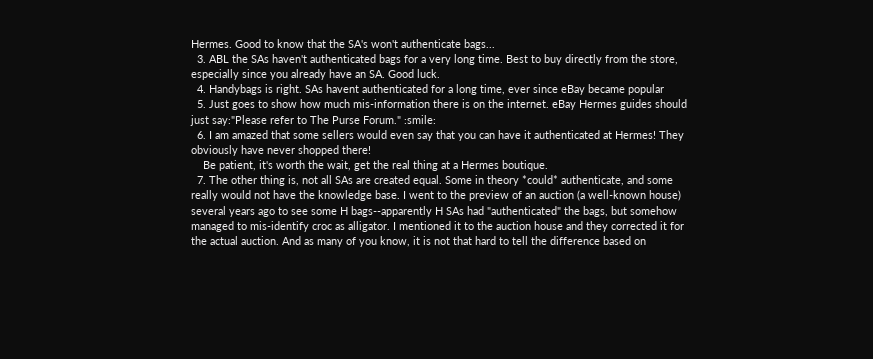Hermes. Good to know that the SA's won't authenticate bags...
  3. ABL the SAs haven't authenticated bags for a very long time. Best to buy directly from the store, especially since you already have an SA. Good luck.
  4. Handybags is right. SAs havent authenticated for a long time, ever since eBay became popular
  5. Just goes to show how much mis-information there is on the internet. eBay Hermes guides should just say:"Please refer to The Purse Forum." :smile:
  6. I am amazed that some sellers would even say that you can have it authenticated at Hermes! They obviously have never shopped there!
    Be patient, it's worth the wait, get the real thing at a Hermes boutique.
  7. The other thing is, not all SAs are created equal. Some in theory *could* authenticate, and some really would not have the knowledge base. I went to the preview of an auction (a well-known house) several years ago to see some H bags--apparently H SAs had "authenticated" the bags, but somehow managed to mis-identify croc as alligator. I mentioned it to the auction house and they corrected it for the actual auction. And as many of you know, it is not that hard to tell the difference based on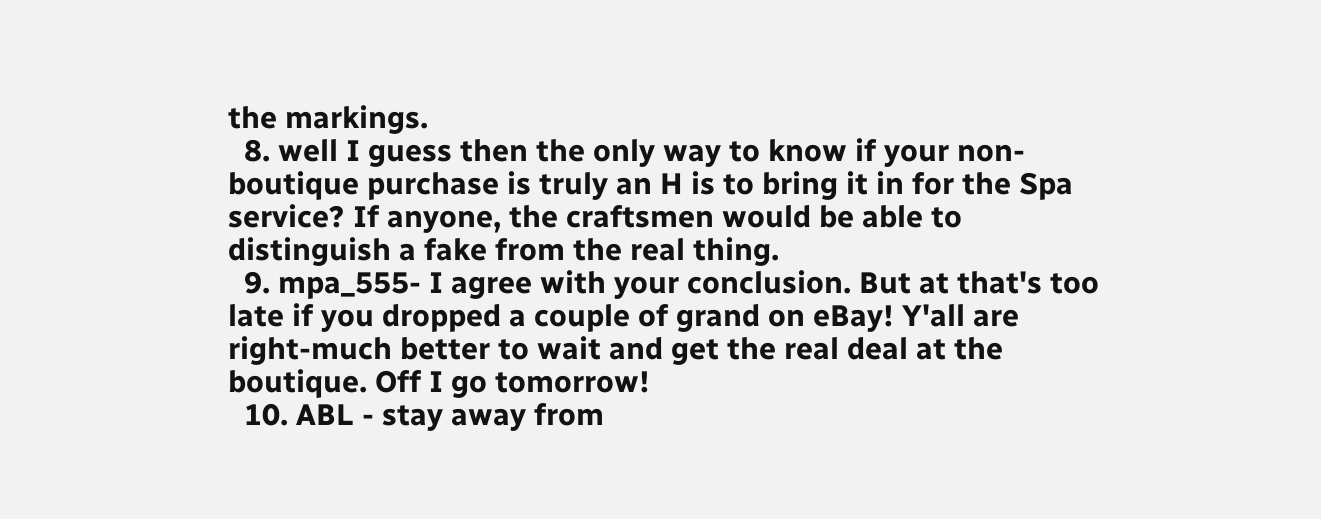the markings.
  8. well I guess then the only way to know if your non-boutique purchase is truly an H is to bring it in for the Spa service? If anyone, the craftsmen would be able to distinguish a fake from the real thing.
  9. mpa_555- I agree with your conclusion. But at that's too late if you dropped a couple of grand on eBay! Y'all are right-much better to wait and get the real deal at the boutique. Off I go tomorrow!
  10. ABL - stay away from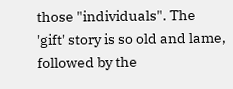those "individuals". The 'gift' story is so old and lame, followed by the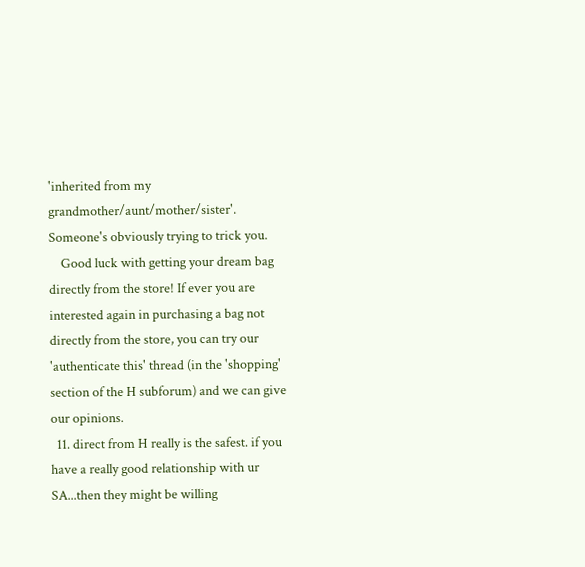'inherited from my grandmother/aunt/mother/sister'. Someone's obviously trying to trick you.
    Good luck with getting your dream bag directly from the store! If ever you are interested again in purchasing a bag not directly from the store, you can try our 'authenticate this' thread (in the 'shopping' section of the H subforum) and we can give our opinions.
  11. direct from H really is the safest. if you have a really good relationship with ur SA...then they might be willing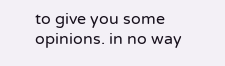to give you some opinions. in no way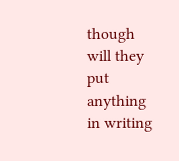though will they put anything in writing